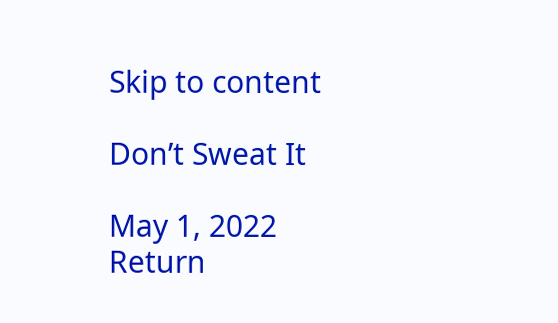Skip to content

Don’t Sweat It

May 1, 2022   Return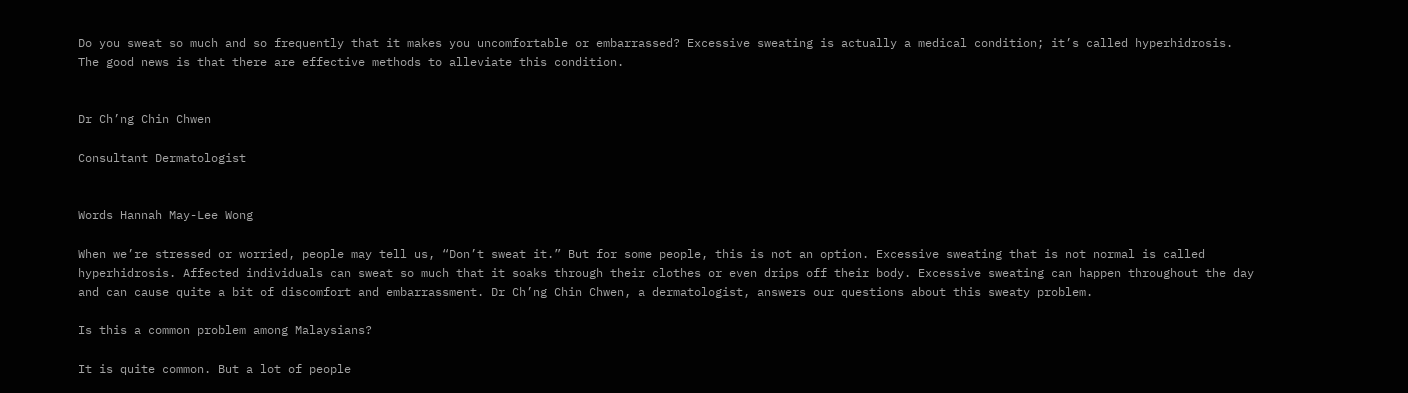Do you sweat so much and so frequently that it makes you uncomfortable or embarrassed? Excessive sweating is actually a medical condition; it’s called hyperhidrosis. The good news is that there are effective methods to alleviate this condition.


Dr Ch’ng Chin Chwen

Consultant Dermatologist


Words Hannah May-Lee Wong

When we’re stressed or worried, people may tell us, “Don’t sweat it.” But for some people, this is not an option. Excessive sweating that is not normal is called hyperhidrosis. Affected individuals can sweat so much that it soaks through their clothes or even drips off their body. Excessive sweating can happen throughout the day and can cause quite a bit of discomfort and embarrassment. Dr Ch’ng Chin Chwen, a dermatologist, answers our questions about this sweaty problem.

Is this a common problem among Malaysians?

It is quite common. But a lot of people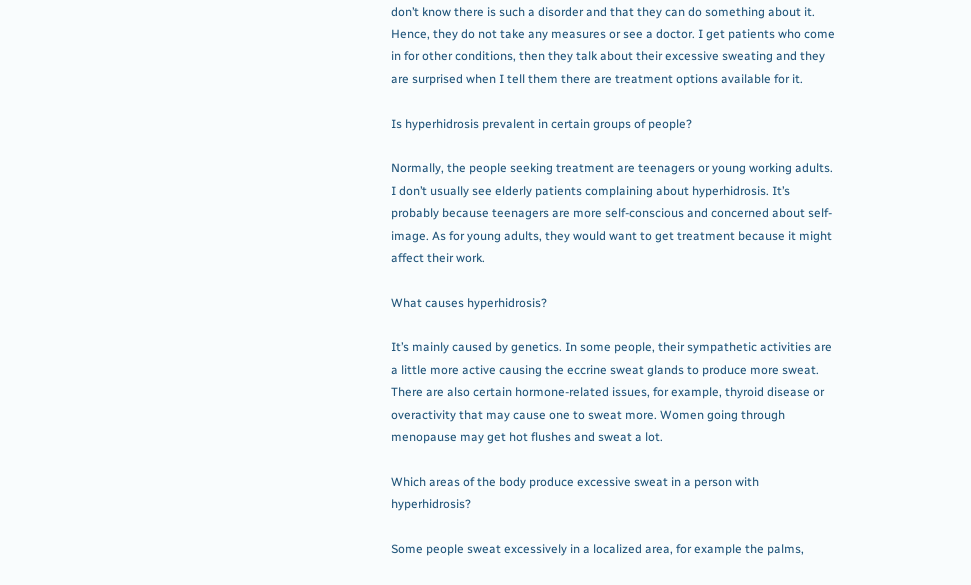don’t know there is such a disorder and that they can do something about it. Hence, they do not take any measures or see a doctor. I get patients who come in for other conditions, then they talk about their excessive sweating and they are surprised when I tell them there are treatment options available for it.

Is hyperhidrosis prevalent in certain groups of people?

Normally, the people seeking treatment are teenagers or young working adults. I don’t usually see elderly patients complaining about hyperhidrosis. It’s probably because teenagers are more self-conscious and concerned about self-image. As for young adults, they would want to get treatment because it might affect their work.

What causes hyperhidrosis?

It’s mainly caused by genetics. In some people, their sympathetic activities are a little more active causing the eccrine sweat glands to produce more sweat. There are also certain hormone-related issues, for example, thyroid disease or overactivity that may cause one to sweat more. Women going through menopause may get hot flushes and sweat a lot.

Which areas of the body produce excessive sweat in a person with hyperhidrosis?

Some people sweat excessively in a localized area, for example the palms,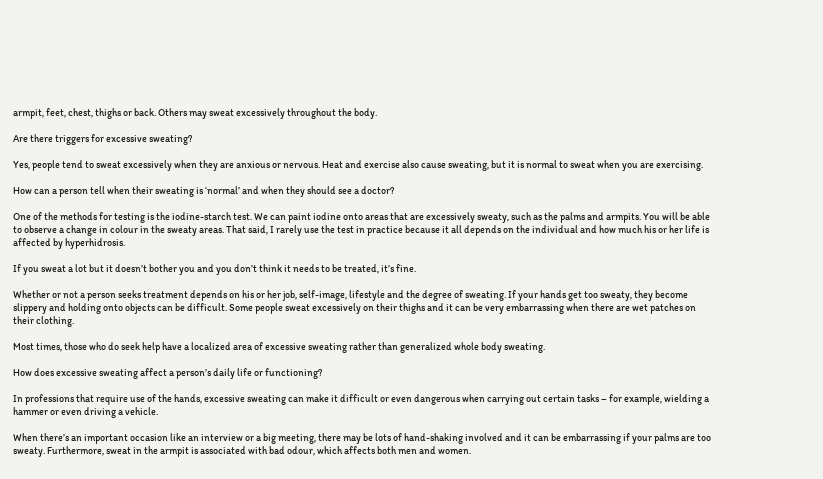armpit, feet, chest, thighs or back. Others may sweat excessively throughout the body.

Are there triggers for excessive sweating?

Yes, people tend to sweat excessively when they are anxious or nervous. Heat and exercise also cause sweating, but it is normal to sweat when you are exercising.

How can a person tell when their sweating is ‘normal’ and when they should see a doctor?

One of the methods for testing is the iodine-starch test. We can paint iodine onto areas that are excessively sweaty, such as the palms and armpits. You will be able to observe a change in colour in the sweaty areas. That said, I rarely use the test in practice because it all depends on the individual and how much his or her life is affected by hyperhidrosis.

If you sweat a lot but it doesn’t bother you and you don’t think it needs to be treated, it’s fine.

Whether or not a person seeks treatment depends on his or her job, self-image, lifestyle and the degree of sweating. If your hands get too sweaty, they become slippery and holding onto objects can be difficult. Some people sweat excessively on their thighs and it can be very embarrassing when there are wet patches on their clothing.

Most times, those who do seek help have a localized area of excessive sweating rather than generalized whole body sweating.

How does excessive sweating affect a person’s daily life or functioning?

In professions that require use of the hands, excessive sweating can make it difficult or even dangerous when carrying out certain tasks – for example, wielding a hammer or even driving a vehicle.

When there’s an important occasion like an interview or a big meeting, there may be lots of hand-shaking involved and it can be embarrassing if your palms are too sweaty. Furthermore, sweat in the armpit is associated with bad odour, which affects both men and women.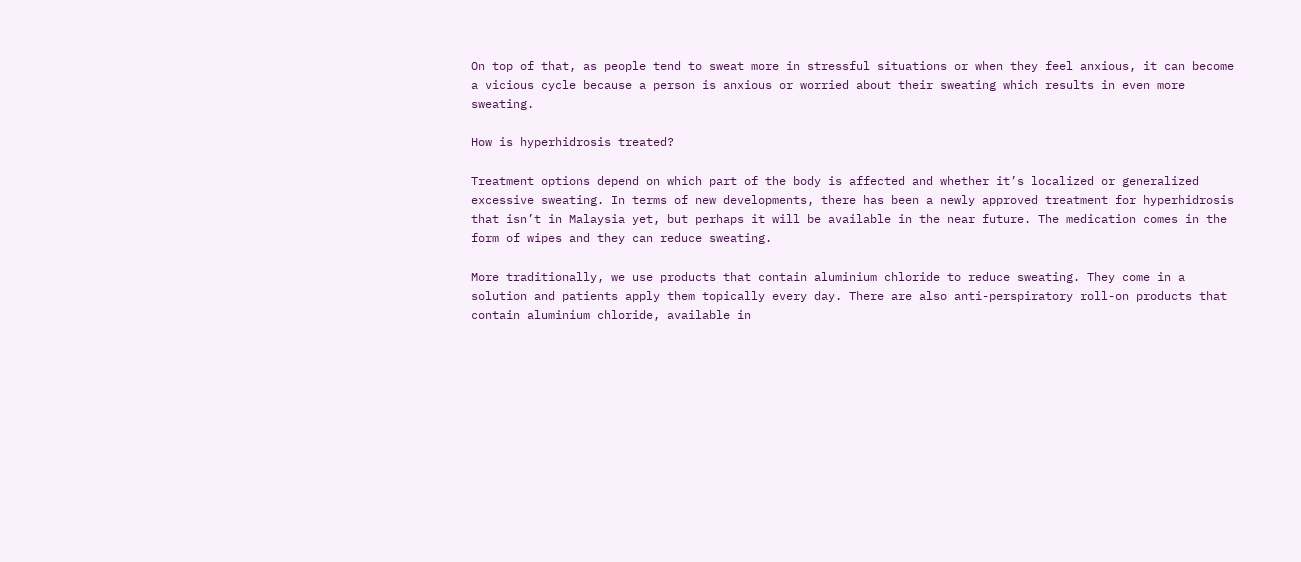On top of that, as people tend to sweat more in stressful situations or when they feel anxious, it can become a vicious cycle because a person is anxious or worried about their sweating which results in even more sweating.

How is hyperhidrosis treated?

Treatment options depend on which part of the body is affected and whether it’s localized or generalized excessive sweating. In terms of new developments, there has been a newly approved treatment for hyperhidrosis that isn’t in Malaysia yet, but perhaps it will be available in the near future. The medication comes in the form of wipes and they can reduce sweating.

More traditionally, we use products that contain aluminium chloride to reduce sweating. They come in a solution and patients apply them topically every day. There are also anti-perspiratory roll-on products that contain aluminium chloride, available in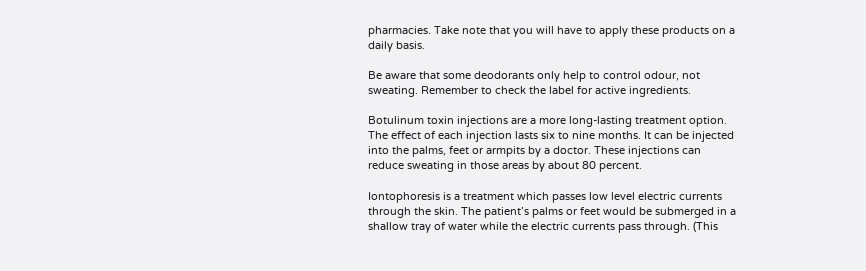pharmacies. Take note that you will have to apply these products on a daily basis.

Be aware that some deodorants only help to control odour, not sweating. Remember to check the label for active ingredients.

Botulinum toxin injections are a more long-lasting treatment option. The effect of each injection lasts six to nine months. It can be injected into the palms, feet or armpits by a doctor. These injections can reduce sweating in those areas by about 80 percent.

Iontophoresis is a treatment which passes low level electric currents through the skin. The patient’s palms or feet would be submerged in a shallow tray of water while the electric currents pass through. (This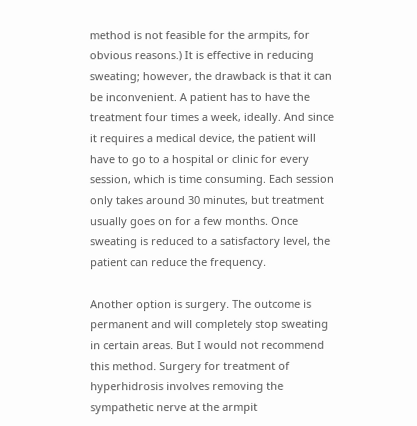method is not feasible for the armpits, for obvious reasons.) It is effective in reducing sweating; however, the drawback is that it can be inconvenient. A patient has to have the treatment four times a week, ideally. And since it requires a medical device, the patient will have to go to a hospital or clinic for every session, which is time consuming. Each session only takes around 30 minutes, but treatment usually goes on for a few months. Once sweating is reduced to a satisfactory level, the patient can reduce the frequency.

Another option is surgery. The outcome is permanent and will completely stop sweating in certain areas. But I would not recommend this method. Surgery for treatment of hyperhidrosis involves removing the sympathetic nerve at the armpit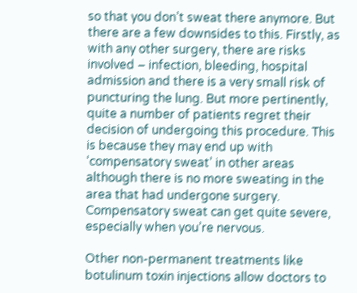so that you don’t sweat there anymore. But there are a few downsides to this. Firstly, as with any other surgery, there are risks involved – infection, bleeding, hospital admission and there is a very small risk of puncturing the lung. But more pertinently, quite a number of patients regret their decision of undergoing this procedure. This is because they may end up with ‘compensatory sweat’ in other areas although there is no more sweating in the area that had undergone surgery. Compensatory sweat can get quite severe, especially when you’re nervous.

Other non-permanent treatments like botulinum toxin injections allow doctors to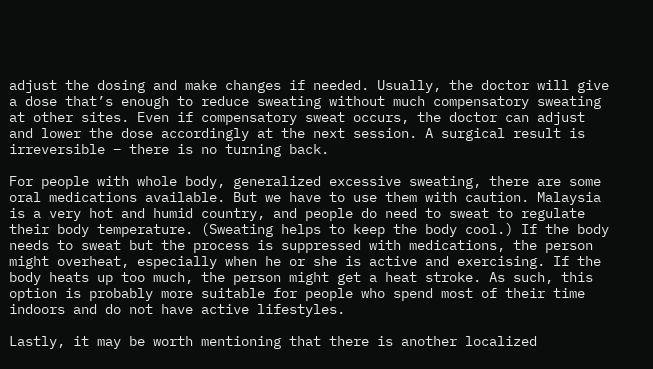adjust the dosing and make changes if needed. Usually, the doctor will give a dose that’s enough to reduce sweating without much compensatory sweating at other sites. Even if compensatory sweat occurs, the doctor can adjust and lower the dose accordingly at the next session. A surgical result is irreversible – there is no turning back.

For people with whole body, generalized excessive sweating, there are some oral medications available. But we have to use them with caution. Malaysia is a very hot and humid country, and people do need to sweat to regulate their body temperature. (Sweating helps to keep the body cool.) If the body needs to sweat but the process is suppressed with medications, the person might overheat, especially when he or she is active and exercising. If the body heats up too much, the person might get a heat stroke. As such, this option is probably more suitable for people who spend most of their time indoors and do not have active lifestyles.

Lastly, it may be worth mentioning that there is another localized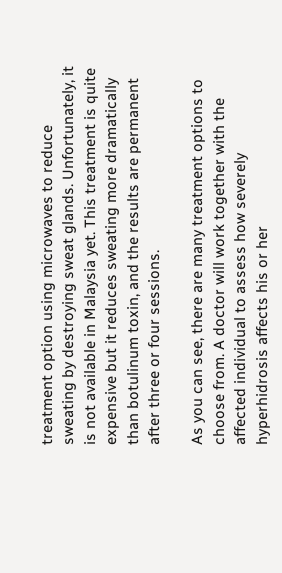treatment option using microwaves to reduce sweating by destroying sweat glands. Unfortunately, it is not available in Malaysia yet. This treatment is quite expensive but it reduces sweating more dramatically than botulinum toxin, and the results are permanent after three or four sessions.

As you can see, there are many treatment options to choose from. A doctor will work together with the affected individual to assess how severely hyperhidrosis affects his or her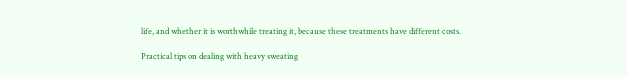life, and whether it is worthwhile treating it, because these treatments have different costs.

Practical tips on dealing with heavy sweating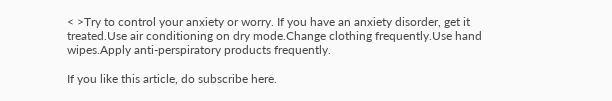< >Try to control your anxiety or worry. If you have an anxiety disorder, get it treated.Use air conditioning on dry mode.Change clothing frequently.Use hand wipes.Apply anti-perspiratory products frequently.

If you like this article, do subscribe here.